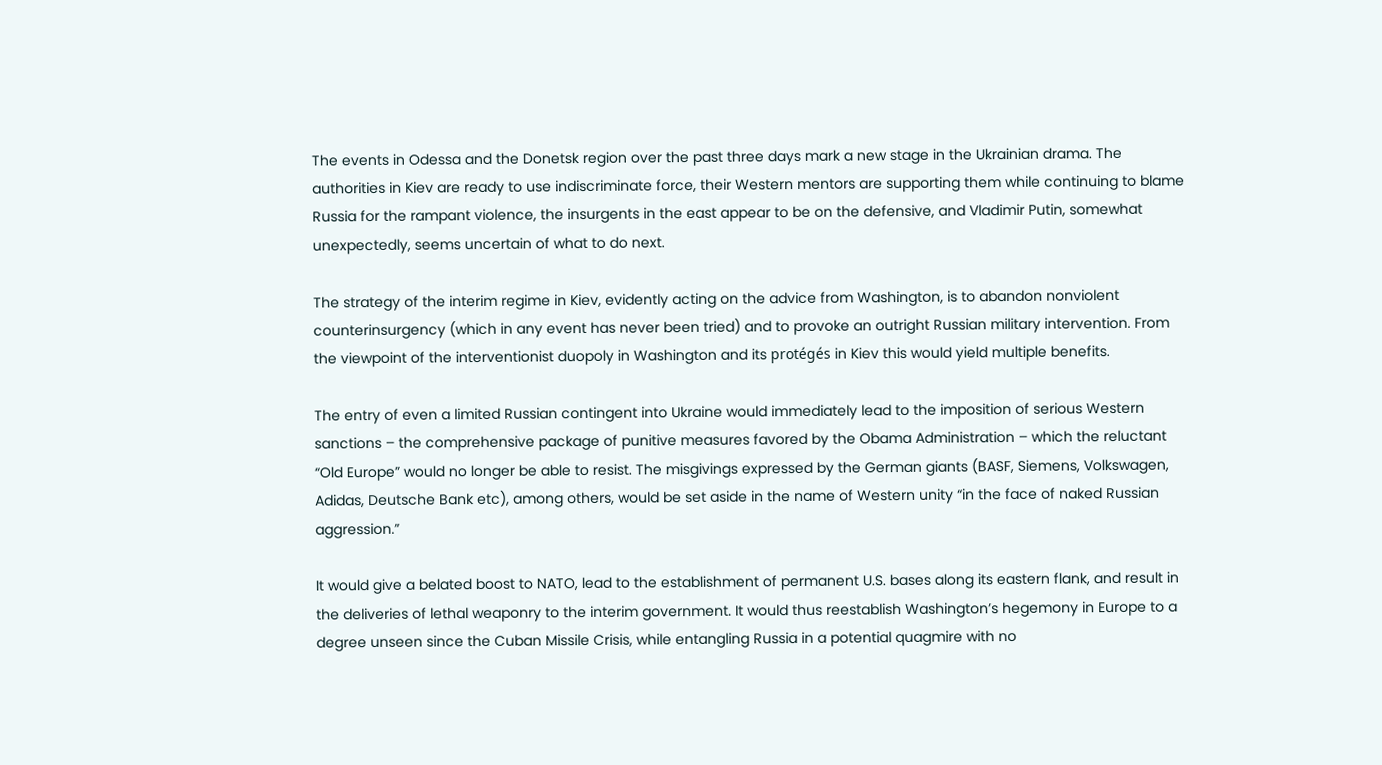The events in Odessa and the Donetsk region over the past three days mark a new stage in the Ukrainian drama. The authorities in Kiev are ready to use indiscriminate force, their Western mentors are supporting them while continuing to blame Russia for the rampant violence, the insurgents in the east appear to be on the defensive, and Vladimir Putin, somewhat unexpectedly, seems uncertain of what to do next.

The strategy of the interim regime in Kiev, evidently acting on the advice from Washington, is to abandon nonviolent counterinsurgency (which in any event has never been tried) and to provoke an outright Russian military intervention. From the viewpoint of the interventionist duopoly in Washington and its protégés in Kiev this would yield multiple benefits.

The entry of even a limited Russian contingent into Ukraine would immediately lead to the imposition of serious Western sanctions – the comprehensive package of punitive measures favored by the Obama Administration – which the reluctant “Old Europe” would no longer be able to resist. The misgivings expressed by the German giants (BASF, Siemens, Volkswagen, Adidas, Deutsche Bank etc), among others, would be set aside in the name of Western unity “in the face of naked Russian aggression.”

It would give a belated boost to NATO, lead to the establishment of permanent U.S. bases along its eastern flank, and result in the deliveries of lethal weaponry to the interim government. It would thus reestablish Washington’s hegemony in Europe to a degree unseen since the Cuban Missile Crisis, while entangling Russia in a potential quagmire with no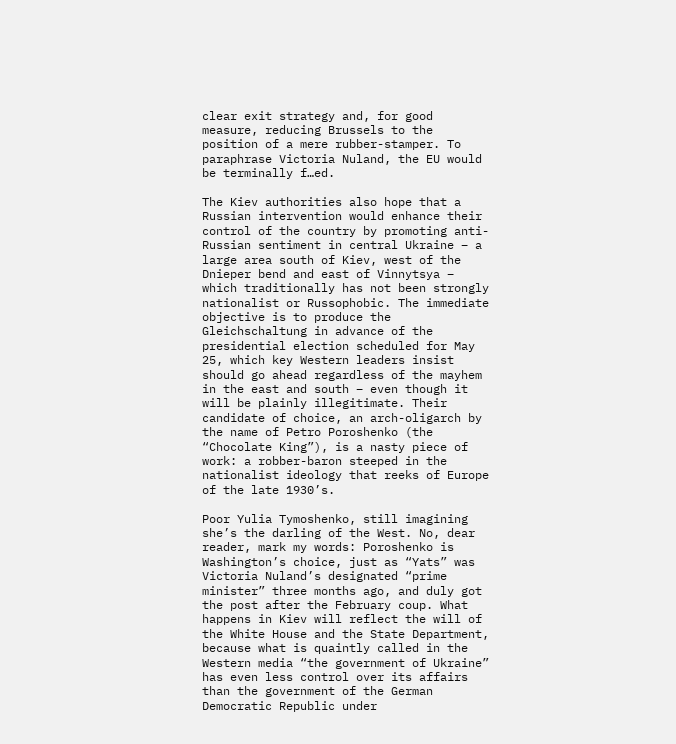clear exit strategy and, for good measure, reducing Brussels to the position of a mere rubber-stamper. To paraphrase Victoria Nuland, the EU would be terminally f…ed.

The Kiev authorities also hope that a Russian intervention would enhance their control of the country by promoting anti-Russian sentiment in central Ukraine – a large area south of Kiev, west of the Dnieper bend and east of Vinnytsya – which traditionally has not been strongly nationalist or Russophobic. The immediate objective is to produce the Gleichschaltung in advance of the presidential election scheduled for May 25, which key Western leaders insist should go ahead regardless of the mayhem in the east and south – even though it will be plainly illegitimate. Their candidate of choice, an arch-oligarch by the name of Petro Poroshenko (the “Chocolate King”), is a nasty piece of work: a robber-baron steeped in the nationalist ideology that reeks of Europe of the late 1930’s.

Poor Yulia Tymoshenko, still imagining she’s the darling of the West. No, dear reader, mark my words: Poroshenko is Washington’s choice, just as “Yats” was Victoria Nuland’s designated “prime minister” three months ago, and duly got the post after the February coup. What happens in Kiev will reflect the will of the White House and the State Department, because what is quaintly called in the Western media “the government of Ukraine” has even less control over its affairs than the government of the German Democratic Republic under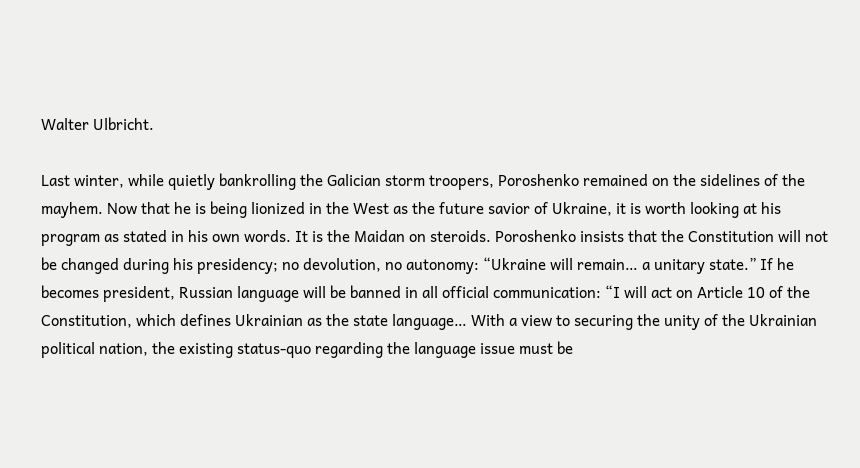Walter Ulbricht.

Last winter, while quietly bankrolling the Galician storm troopers, Poroshenko remained on the sidelines of the mayhem. Now that he is being lionized in the West as the future savior of Ukraine, it is worth looking at his program as stated in his own words. It is the Maidan on steroids. Poroshenko insists that the Constitution will not be changed during his presidency; no devolution, no autonomy: “Ukraine will remain… a unitary state.” If he becomes president, Russian language will be banned in all official communication: “I will act on Article 10 of the Constitution, which defines Ukrainian as the state language… With a view to securing the unity of the Ukrainian political nation, the existing status-quo regarding the language issue must be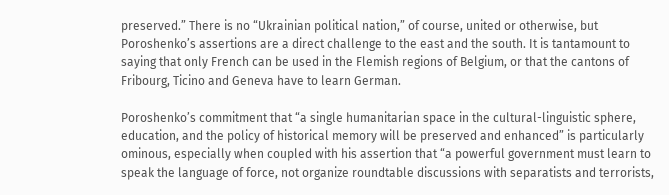preserved.” There is no “Ukrainian political nation,” of course, united or otherwise, but Poroshenko’s assertions are a direct challenge to the east and the south. It is tantamount to saying that only French can be used in the Flemish regions of Belgium, or that the cantons of Fribourg, Ticino and Geneva have to learn German.

Poroshenko’s commitment that “a single humanitarian space in the cultural-linguistic sphere, education, and the policy of historical memory will be preserved and enhanced” is particularly ominous, especially when coupled with his assertion that “a powerful government must learn to speak the language of force, not organize roundtable discussions with separatists and terrorists,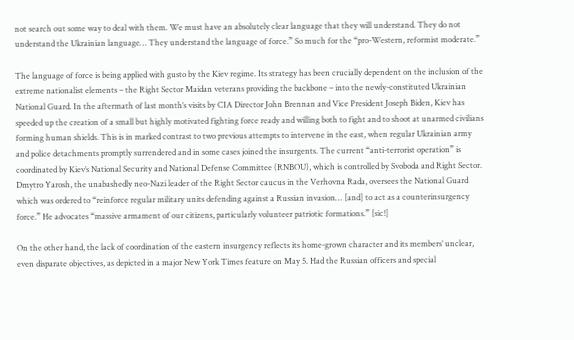not search out some way to deal with them. We must have an absolutely clear language that they will understand. They do not understand the Ukrainian language… They understand the language of force.” So much for the “pro-Western, reformist moderate.”

The language of force is being applied with gusto by the Kiev regime. Its strategy has been crucially dependent on the inclusion of the extreme nationalist elements – the Right Sector Maidan veterans providing the backbone – into the newly-constituted Ukrainian National Guard. In the aftermath of last month’s visits by CIA Director John Brennan and Vice President Joseph Biden, Kiev has speeded up the creation of a small but highly motivated fighting force ready and willing both to fight and to shoot at unarmed civilians forming human shields. This is in marked contrast to two previous attempts to intervene in the east, when regular Ukrainian army and police detachments promptly surrendered and in some cases joined the insurgents. The current “anti-terrorist operation” is coordinated by Kiev’s National Security and National Defense Committee (RNBOU), which is controlled by Svoboda and Right Sector. Dmytro Yarosh, the unabashedly neo-Nazi leader of the Right Sector caucus in the Verhovna Rada, oversees the National Guard which was ordered to “reinforce regular military units defending against a Russian invasion… [and] to act as a counterinsurgency force.” He advocates “massive armament of our citizens, particularly volunteer patriotic formations.” [sic!]

On the other hand, the lack of coordination of the eastern insurgency reflects its home-grown character and its members’ unclear, even disparate objectives, as depicted in a major New York Times feature on May 5. Had the Russian officers and special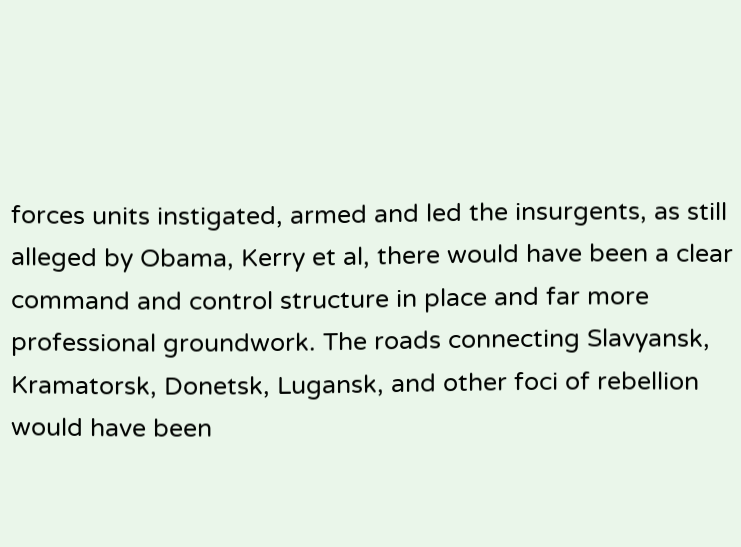forces units instigated, armed and led the insurgents, as still alleged by Obama, Kerry et al, there would have been a clear command and control structure in place and far more professional groundwork. The roads connecting Slavyansk, Kramatorsk, Donetsk, Lugansk, and other foci of rebellion would have been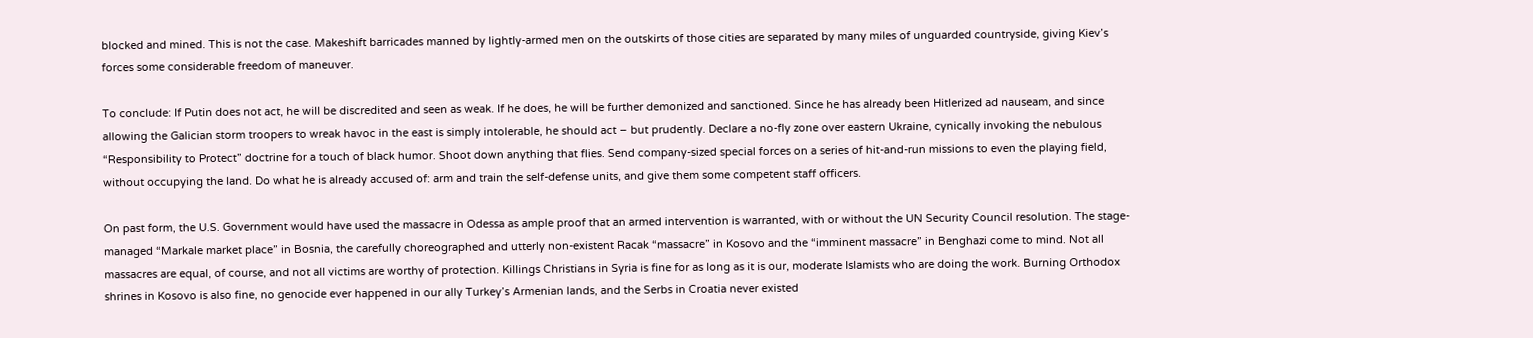blocked and mined. This is not the case. Makeshift barricades manned by lightly-armed men on the outskirts of those cities are separated by many miles of unguarded countryside, giving Kiev’s forces some considerable freedom of maneuver.

To conclude: If Putin does not act, he will be discredited and seen as weak. If he does, he will be further demonized and sanctioned. Since he has already been Hitlerized ad nauseam, and since allowing the Galician storm troopers to wreak havoc in the east is simply intolerable, he should act – but prudently. Declare a no-fly zone over eastern Ukraine, cynically invoking the nebulous “Responsibility to Protect” doctrine for a touch of black humor. Shoot down anything that flies. Send company-sized special forces on a series of hit-and-run missions to even the playing field, without occupying the land. Do what he is already accused of: arm and train the self-defense units, and give them some competent staff officers.

On past form, the U.S. Government would have used the massacre in Odessa as ample proof that an armed intervention is warranted, with or without the UN Security Council resolution. The stage-managed “Markale market place” in Bosnia, the carefully choreographed and utterly non-existent Racak “massacre” in Kosovo and the “imminent massacre” in Benghazi come to mind. Not all massacres are equal, of course, and not all victims are worthy of protection. Killings Christians in Syria is fine for as long as it is our, moderate Islamists who are doing the work. Burning Orthodox shrines in Kosovo is also fine, no genocide ever happened in our ally Turkey’s Armenian lands, and the Serbs in Croatia never existed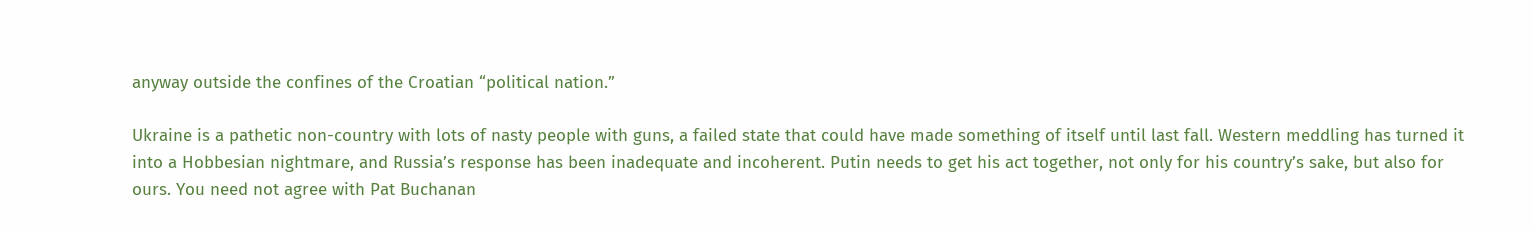anyway outside the confines of the Croatian “political nation.”

Ukraine is a pathetic non-country with lots of nasty people with guns, a failed state that could have made something of itself until last fall. Western meddling has turned it into a Hobbesian nightmare, and Russia’s response has been inadequate and incoherent. Putin needs to get his act together, not only for his country’s sake, but also for ours. You need not agree with Pat Buchanan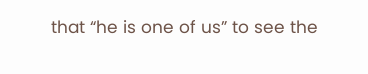that “he is one of us” to see the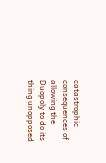catastrophic consequences of allowing the Duopoly to do its thing unopposed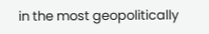in the most geopolitically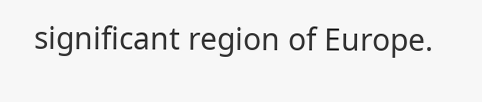significant region of Europe.